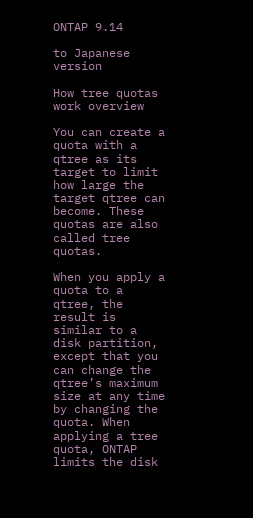ONTAP 9.14

to Japanese version

How tree quotas work overview

You can create a quota with a qtree as its target to limit how large the target qtree can become. These quotas are also called tree quotas.

When you apply a quota to a qtree, the result is similar to a disk partition, except that you can change the qtree’s maximum size at any time by changing the quota. When applying a tree quota, ONTAP limits the disk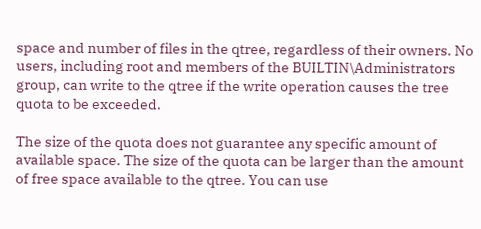space and number of files in the qtree, regardless of their owners. No users, including root and members of the BUILTIN\Administrators group, can write to the qtree if the write operation causes the tree quota to be exceeded.

The size of the quota does not guarantee any specific amount of available space. The size of the quota can be larger than the amount of free space available to the qtree. You can use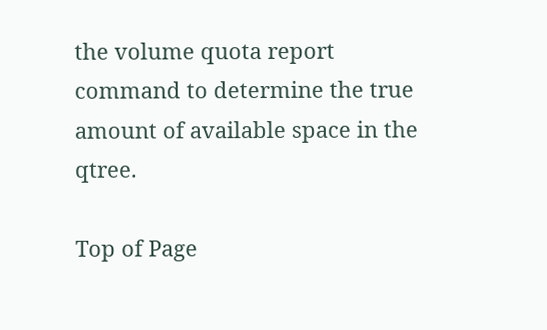the volume quota report command to determine the true amount of available space in the qtree.

Top of Page